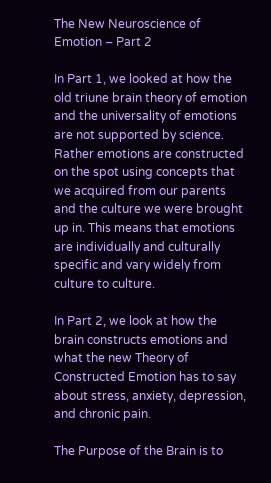The New Neuroscience of Emotion – Part 2

In Part 1, we looked at how the old triune brain theory of emotion and the universality of emotions are not supported by science. Rather emotions are constructed on the spot using concepts that we acquired from our parents and the culture we were brought up in. This means that emotions are individually and culturally specific and vary widely from culture to culture.

In Part 2, we look at how the brain constructs emotions and what the new Theory of Constructed Emotion has to say about stress, anxiety, depression, and chronic pain.

The Purpose of the Brain is to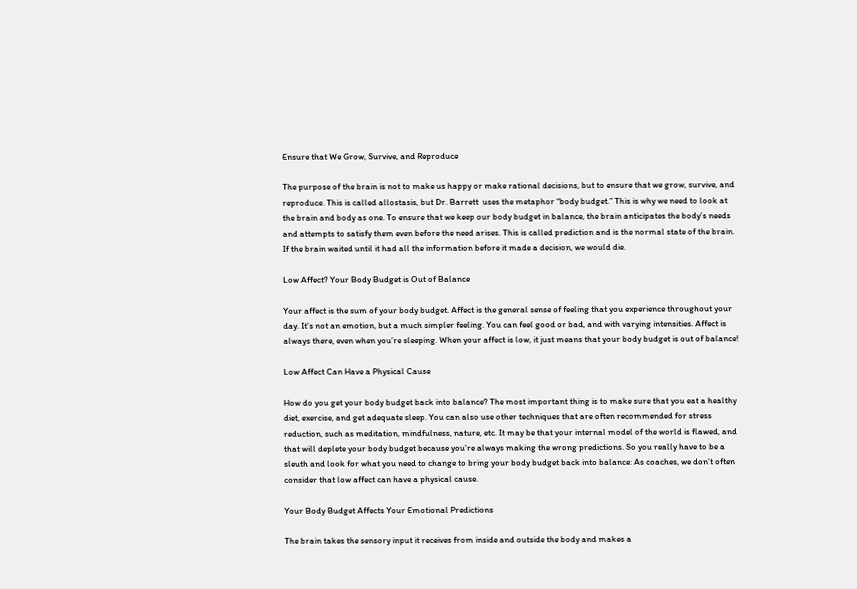Ensure that We Grow, Survive, and Reproduce

The purpose of the brain is not to make us happy or make rational decisions, but to ensure that we grow, survive, and reproduce. This is called allostasis, but Dr. Barrett  uses the metaphor “body budget.” This is why we need to look at the brain and body as one. To ensure that we keep our body budget in balance, the brain anticipates the body’s needs and attempts to satisfy them even before the need arises. This is called prediction and is the normal state of the brain. If the brain waited until it had all the information before it made a decision, we would die.

Low Affect? Your Body Budget is Out of Balance

Your affect is the sum of your body budget. Affect is the general sense of feeling that you experience throughout your day. It’s not an emotion, but a much simpler feeling. You can feel good or bad, and with varying intensities. Affect is always there, even when you’re sleeping. When your affect is low, it just means that your body budget is out of balance!

Low Affect Can Have a Physical Cause

How do you get your body budget back into balance? The most important thing is to make sure that you eat a healthy diet, exercise, and get adequate sleep. You can also use other techniques that are often recommended for stress reduction, such as meditation, mindfulness, nature, etc. It may be that your internal model of the world is flawed, and that will deplete your body budget because you’re always making the wrong predictions. So you really have to be a sleuth and look for what you need to change to bring your body budget back into balance: As coaches, we don’t often consider that low affect can have a physical cause.

Your Body Budget Affects Your Emotional Predictions

The brain takes the sensory input it receives from inside and outside the body and makes a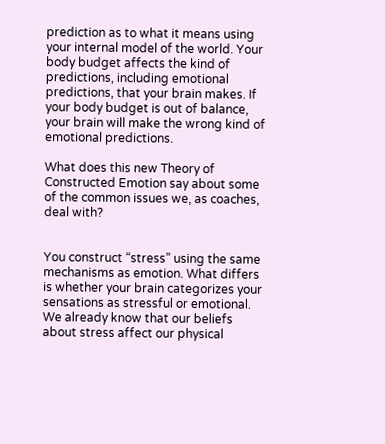prediction as to what it means using your internal model of the world. Your body budget affects the kind of predictions, including emotional predictions, that your brain makes. If your body budget is out of balance, your brain will make the wrong kind of emotional predictions.

What does this new Theory of Constructed Emotion say about some of the common issues we, as coaches, deal with?


You construct “stress” using the same mechanisms as emotion. What differs is whether your brain categorizes your sensations as stressful or emotional. We already know that our beliefs about stress affect our physical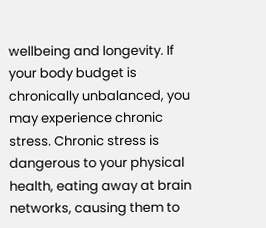wellbeing and longevity. If your body budget is chronically unbalanced, you may experience chronic stress. Chronic stress is dangerous to your physical health, eating away at brain networks, causing them to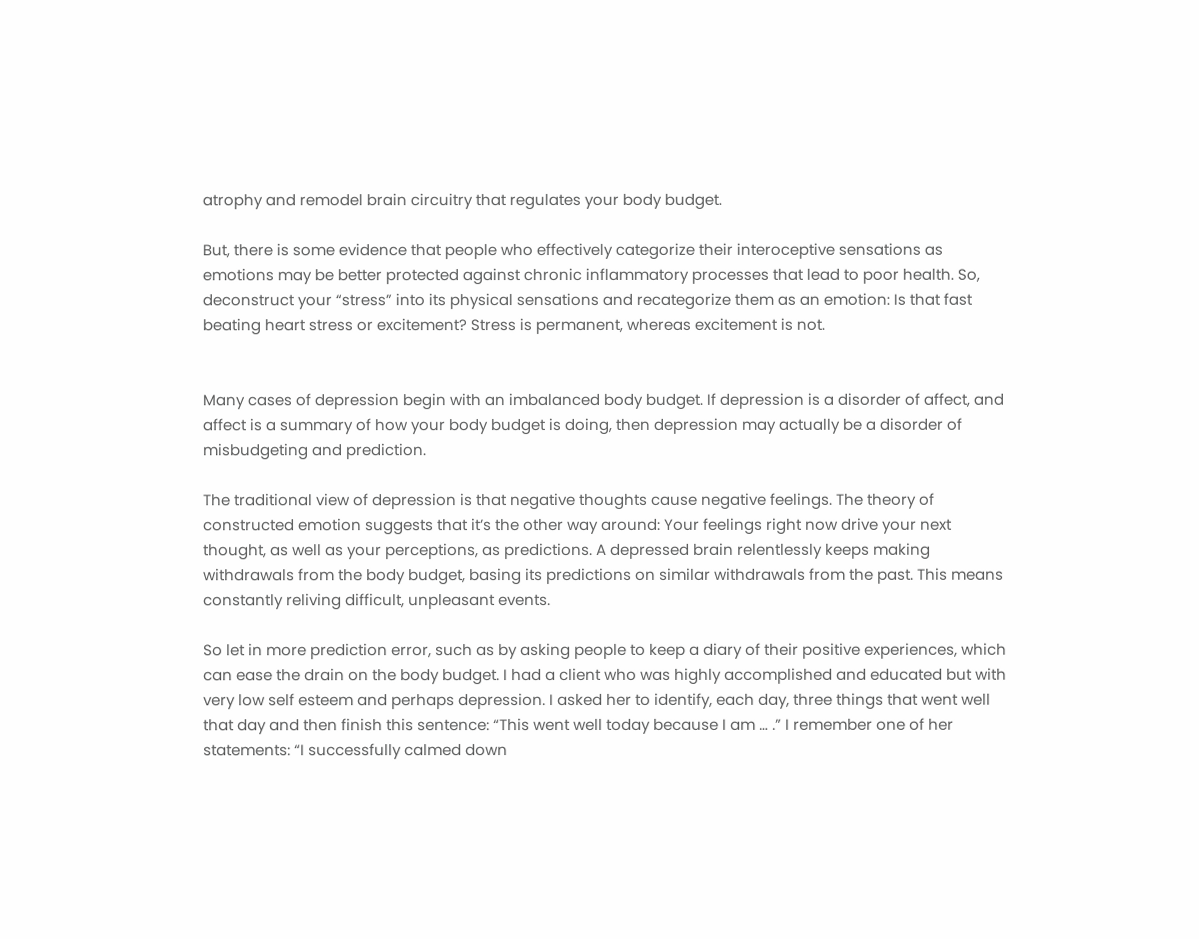atrophy and remodel brain circuitry that regulates your body budget.

But, there is some evidence that people who effectively categorize their interoceptive sensations as emotions may be better protected against chronic inflammatory processes that lead to poor health. So, deconstruct your “stress” into its physical sensations and recategorize them as an emotion: Is that fast beating heart stress or excitement? Stress is permanent, whereas excitement is not.


Many cases of depression begin with an imbalanced body budget. If depression is a disorder of affect, and affect is a summary of how your body budget is doing, then depression may actually be a disorder of misbudgeting and prediction.

The traditional view of depression is that negative thoughts cause negative feelings. The theory of constructed emotion suggests that it’s the other way around: Your feelings right now drive your next thought, as well as your perceptions, as predictions. A depressed brain relentlessly keeps making withdrawals from the body budget, basing its predictions on similar withdrawals from the past. This means constantly reliving difficult, unpleasant events.

So let in more prediction error, such as by asking people to keep a diary of their positive experiences, which can ease the drain on the body budget. I had a client who was highly accomplished and educated but with very low self esteem and perhaps depression. I asked her to identify, each day, three things that went well that day and then finish this sentence: “This went well today because I am … .” I remember one of her statements: “I successfully calmed down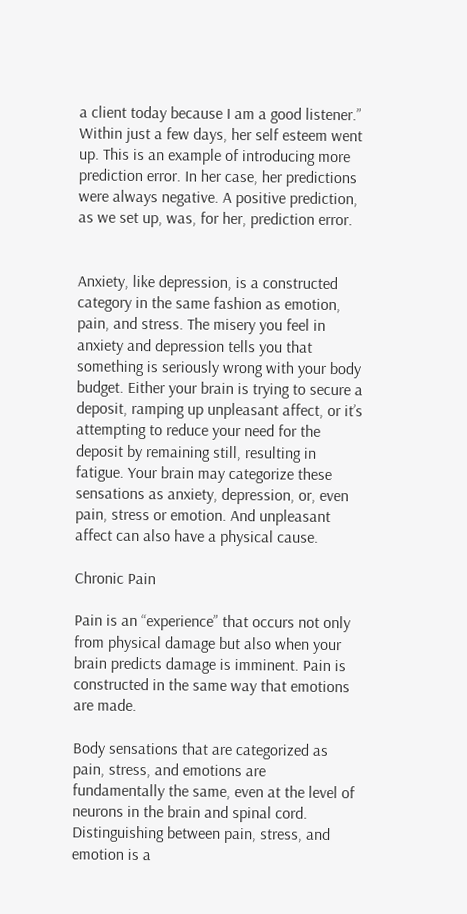a client today because I am a good listener.” Within just a few days, her self esteem went up. This is an example of introducing more prediction error. In her case, her predictions were always negative. A positive prediction, as we set up, was, for her, prediction error.


Anxiety, like depression, is a constructed category in the same fashion as emotion, pain, and stress. The misery you feel in anxiety and depression tells you that something is seriously wrong with your body budget. Either your brain is trying to secure a deposit, ramping up unpleasant affect, or it’s attempting to reduce your need for the deposit by remaining still, resulting in fatigue. Your brain may categorize these sensations as anxiety, depression, or, even pain, stress or emotion. And unpleasant affect can also have a physical cause.

Chronic Pain

Pain is an “experience” that occurs not only from physical damage but also when your brain predicts damage is imminent. Pain is constructed in the same way that emotions are made.

Body sensations that are categorized as pain, stress, and emotions are fundamentally the same, even at the level of neurons in the brain and spinal cord. Distinguishing between pain, stress, and emotion is a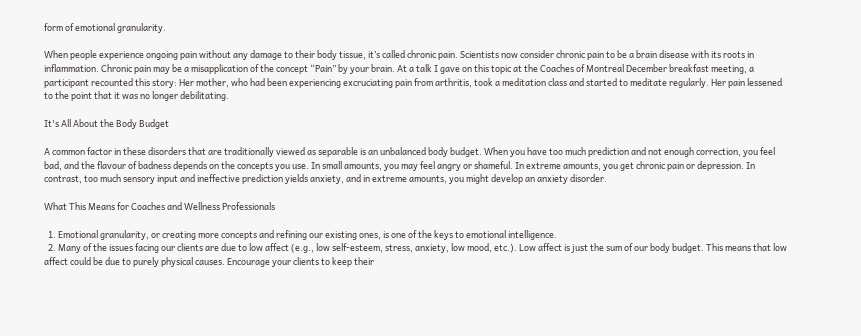form of emotional granularity.

When people experience ongoing pain without any damage to their body tissue, it’s called chronic pain. Scientists now consider chronic pain to be a brain disease with its roots in inflammation. Chronic pain may be a misapplication of the concept “Pain” by your brain. At a talk I gave on this topic at the Coaches of Montreal December breakfast meeting, a participant recounted this story: Her mother, who had been experiencing excruciating pain from arthritis, took a meditation class and started to meditate regularly. Her pain lessened to the point that it was no longer debilitating.

It's All About the Body Budget

A common factor in these disorders that are traditionally viewed as separable is an unbalanced body budget. When you have too much prediction and not enough correction, you feel bad, and the flavour of badness depends on the concepts you use. In small amounts, you may feel angry or shameful. In extreme amounts, you get chronic pain or depression. In contrast, too much sensory input and ineffective prediction yields anxiety, and in extreme amounts, you might develop an anxiety disorder.

What This Means for Coaches and Wellness Professionals

  1. Emotional granularity, or creating more concepts and refining our existing ones, is one of the keys to emotional intelligence.
  2. Many of the issues facing our clients are due to low affect (e.g., low self-esteem, stress, anxiety, low mood, etc.). Low affect is just the sum of our body budget. This means that low affect could be due to purely physical causes. Encourage your clients to keep their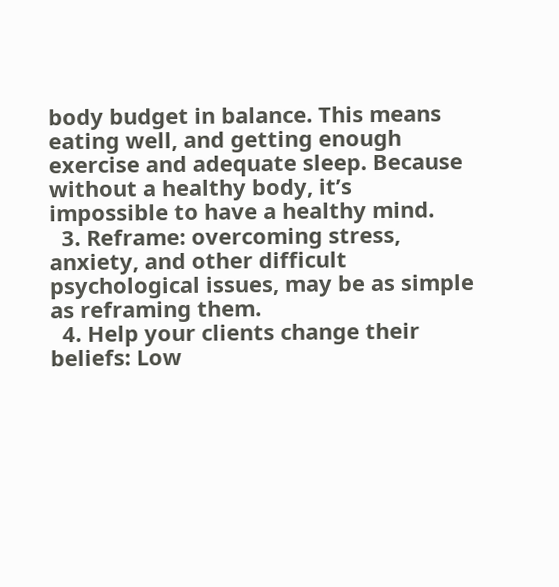body budget in balance. This means eating well, and getting enough exercise and adequate sleep. Because without a healthy body, it’s impossible to have a healthy mind.
  3. Reframe: overcoming stress, anxiety, and other difficult psychological issues, may be as simple as reframing them.
  4. Help your clients change their beliefs: Low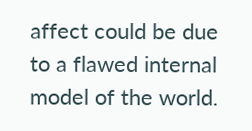affect could be due to a flawed internal model of the world.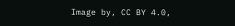Image by, CC BY 4.0,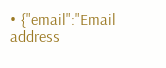• {"email":"Email address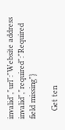invalid","url":"Website address invalid","required":"Required field missing"}

    Get ten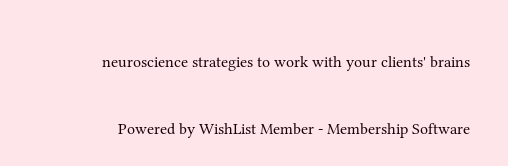neuroscience strategies to work with your clients' brains


    Powered by WishList Member - Membership Software